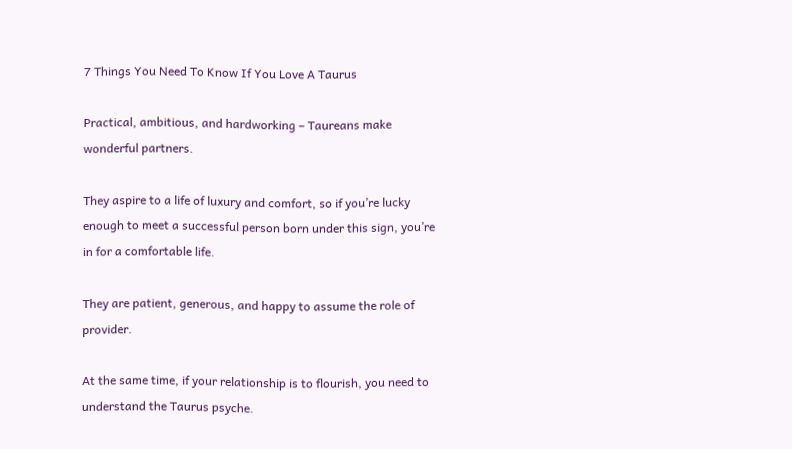7 Things You Need To Know If You Love A Taurus

Practical, ambitious, and hardworking – Taureans make wonderful partners.

They aspire to a life of luxury and comfort, so if you’re lucky enough to meet a successful person born under this sign, you’re in for a comfortable life.

They are patient, generous, and happy to assume the role of provider.

At the same time, if your relationship is to flourish, you need to understand the Taurus psyche.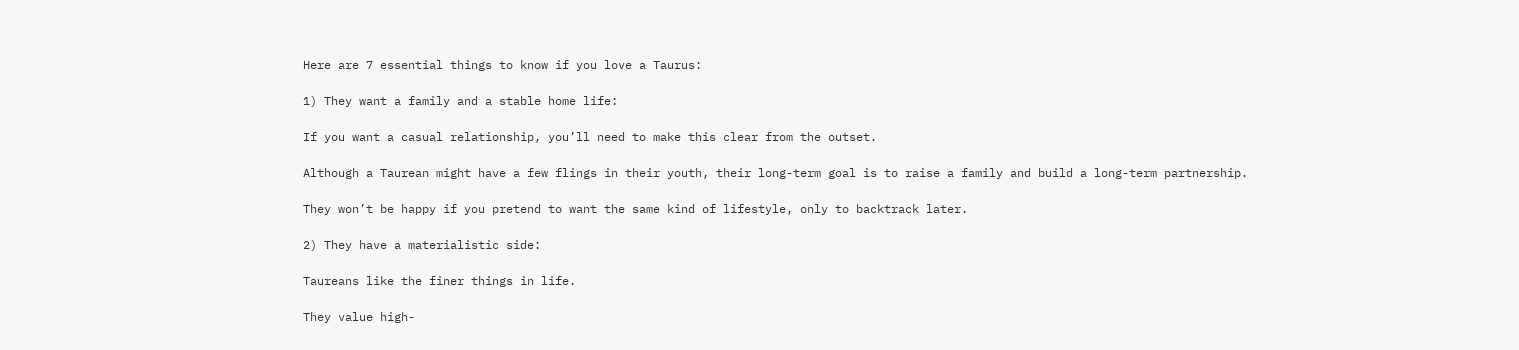Here are 7 essential things to know if you love a Taurus:

1) They want a family and a stable home life:

If you want a casual relationship, you’ll need to make this clear from the outset.

Although a Taurean might have a few flings in their youth, their long-term goal is to raise a family and build a long-term partnership.

They won’t be happy if you pretend to want the same kind of lifestyle, only to backtrack later.

2) They have a materialistic side:

Taureans like the finer things in life.

They value high-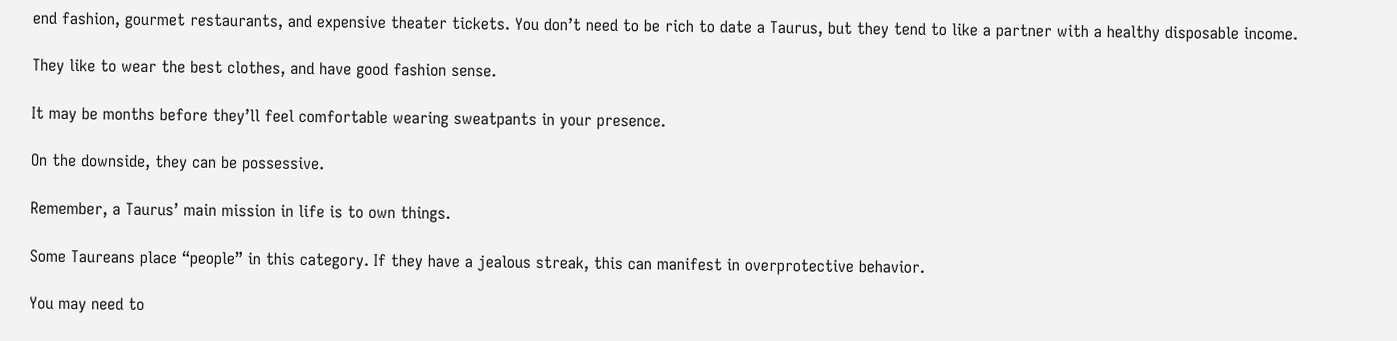end fashion, gourmet restaurants, and expensive theater tickets. You don’t need to be rich to date a Taurus, but they tend to like a partner with a healthy disposable income.

They like to wear the best clothes, and have good fashion sense.

It may be months before they’ll feel comfortable wearing sweatpants in your presence.

On the downside, they can be possessive.

Remember, a Taurus’ main mission in life is to own things.

Some Taureans place “people” in this category. If they have a jealous streak, this can manifest in overprotective behavior.

You may need to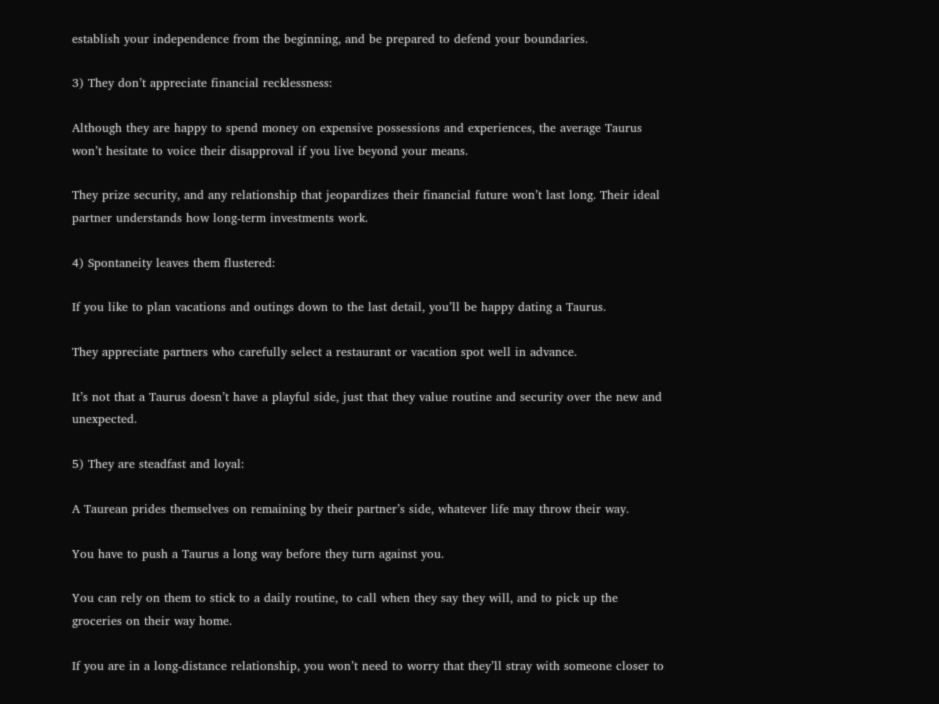establish your independence from the beginning, and be prepared to defend your boundaries.

3) They don’t appreciate financial recklessness:

Although they are happy to spend money on expensive possessions and experiences, the average Taurus won’t hesitate to voice their disapproval if you live beyond your means.

They prize security, and any relationship that jeopardizes their financial future won’t last long. Their ideal partner understands how long-term investments work.

4) Spontaneity leaves them flustered:

If you like to plan vacations and outings down to the last detail, you’ll be happy dating a Taurus.

They appreciate partners who carefully select a restaurant or vacation spot well in advance.

It’s not that a Taurus doesn’t have a playful side, just that they value routine and security over the new and unexpected.

5) They are steadfast and loyal:

A Taurean prides themselves on remaining by their partner’s side, whatever life may throw their way.

You have to push a Taurus a long way before they turn against you.

You can rely on them to stick to a daily routine, to call when they say they will, and to pick up the groceries on their way home.

If you are in a long-distance relationship, you won’t need to worry that they’ll stray with someone closer to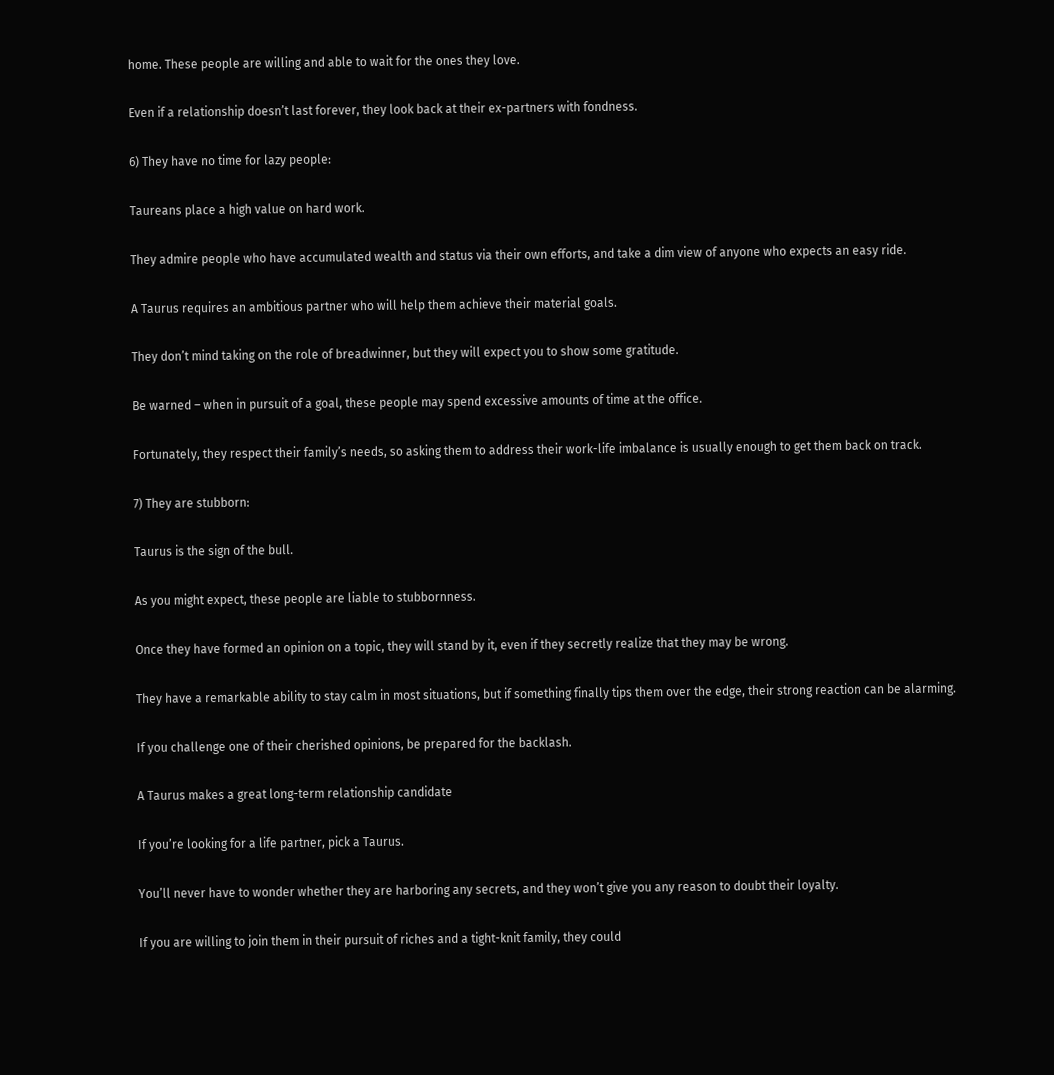home. These people are willing and able to wait for the ones they love.

Even if a relationship doesn’t last forever, they look back at their ex-partners with fondness.

6) They have no time for lazy people:

Taureans place a high value on hard work.

They admire people who have accumulated wealth and status via their own efforts, and take a dim view of anyone who expects an easy ride.

A Taurus requires an ambitious partner who will help them achieve their material goals.

They don’t mind taking on the role of breadwinner, but they will expect you to show some gratitude.

Be warned – when in pursuit of a goal, these people may spend excessive amounts of time at the office.

Fortunately, they respect their family’s needs, so asking them to address their work-life imbalance is usually enough to get them back on track.

7) They are stubborn:

Taurus is the sign of the bull.

As you might expect, these people are liable to stubbornness.

Once they have formed an opinion on a topic, they will stand by it, even if they secretly realize that they may be wrong.

They have a remarkable ability to stay calm in most situations, but if something finally tips them over the edge, their strong reaction can be alarming.

If you challenge one of their cherished opinions, be prepared for the backlash.

A Taurus makes a great long-term relationship candidate

If you’re looking for a life partner, pick a Taurus.

You’ll never have to wonder whether they are harboring any secrets, and they won’t give you any reason to doubt their loyalty.

If you are willing to join them in their pursuit of riches and a tight-knit family, they could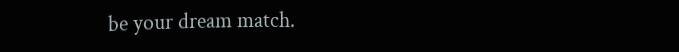be your dream match.